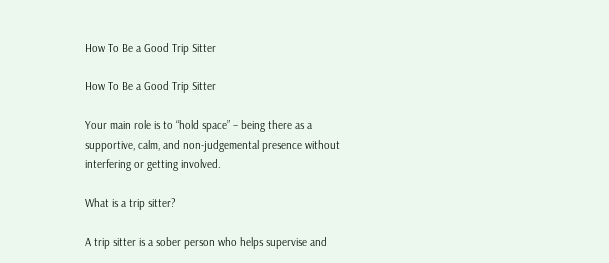How To Be a Good Trip Sitter

How To Be a Good Trip Sitter

Your main role is to “hold space” – being there as a supportive, calm, and non-judgemental presence without interfering or getting involved.

What is a trip sitter?

A trip sitter is a sober person who helps supervise and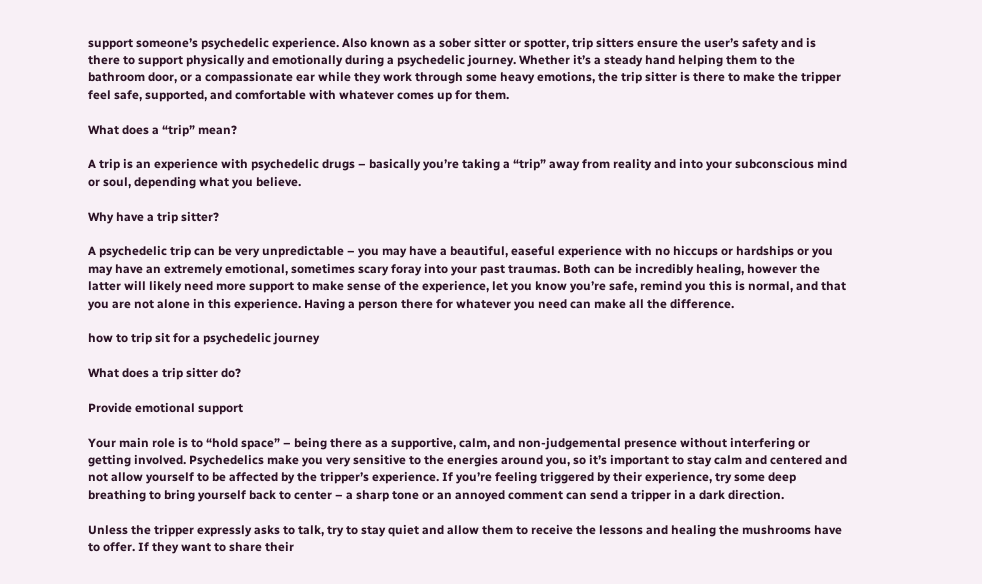support someone’s psychedelic experience. Also known as a sober sitter or spotter, trip sitters ensure the user’s safety and is there to support physically and emotionally during a psychedelic journey. Whether it’s a steady hand helping them to the bathroom door, or a compassionate ear while they work through some heavy emotions, the trip sitter is there to make the tripper feel safe, supported, and comfortable with whatever comes up for them.

What does a “trip” mean?

A trip is an experience with psychedelic drugs – basically you’re taking a “trip” away from reality and into your subconscious mind or soul, depending what you believe.

Why have a trip sitter?

A psychedelic trip can be very unpredictable – you may have a beautiful, easeful experience with no hiccups or hardships or you may have an extremely emotional, sometimes scary foray into your past traumas. Both can be incredibly healing, however the latter will likely need more support to make sense of the experience, let you know you’re safe, remind you this is normal, and that you are not alone in this experience. Having a person there for whatever you need can make all the difference.

how to trip sit for a psychedelic journey

What does a trip sitter do?

Provide emotional support

Your main role is to “hold space” – being there as a supportive, calm, and non-judgemental presence without interfering or getting involved. Psychedelics make you very sensitive to the energies around you, so it’s important to stay calm and centered and not allow yourself to be affected by the tripper’s experience. If you’re feeling triggered by their experience, try some deep breathing to bring yourself back to center – a sharp tone or an annoyed comment can send a tripper in a dark direction.

Unless the tripper expressly asks to talk, try to stay quiet and allow them to receive the lessons and healing the mushrooms have to offer. If they want to share their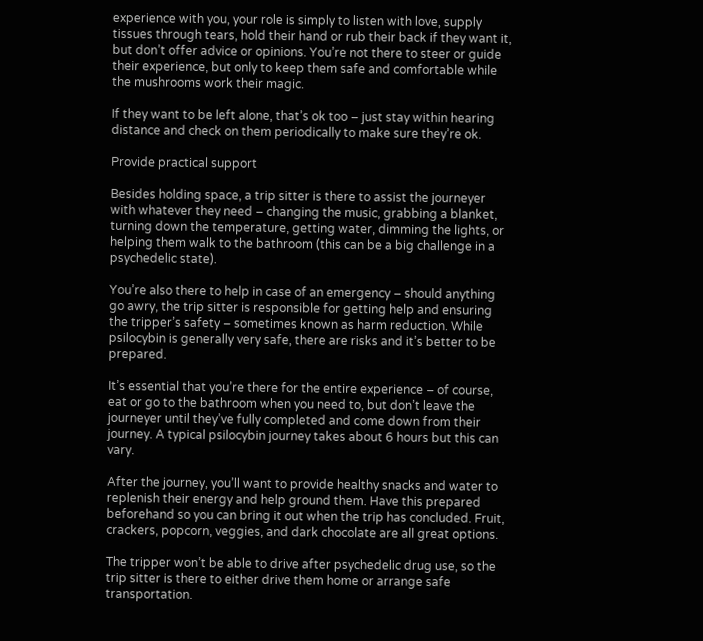experience with you, your role is simply to listen with love, supply tissues through tears, hold their hand or rub their back if they want it, but don’t offer advice or opinions. You’re not there to steer or guide their experience, but only to keep them safe and comfortable while the mushrooms work their magic.

If they want to be left alone, that’s ok too – just stay within hearing distance and check on them periodically to make sure they’re ok.

Provide practical support

Besides holding space, a trip sitter is there to assist the journeyer with whatever they need – changing the music, grabbing a blanket, turning down the temperature, getting water, dimming the lights, or helping them walk to the bathroom (this can be a big challenge in a psychedelic state).

You’re also there to help in case of an emergency – should anything go awry, the trip sitter is responsible for getting help and ensuring the tripper’s safety – sometimes known as harm reduction. While psilocybin is generally very safe, there are risks and it’s better to be prepared.

It’s essential that you’re there for the entire experience – of course, eat or go to the bathroom when you need to, but don’t leave the journeyer until they’ve fully completed and come down from their journey. A typical psilocybin journey takes about 6 hours but this can vary.

After the journey, you’ll want to provide healthy snacks and water to replenish their energy and help ground them. Have this prepared beforehand so you can bring it out when the trip has concluded. Fruit, crackers, popcorn, veggies, and dark chocolate are all great options.

The tripper won’t be able to drive after psychedelic drug use, so the trip sitter is there to either drive them home or arrange safe transportation.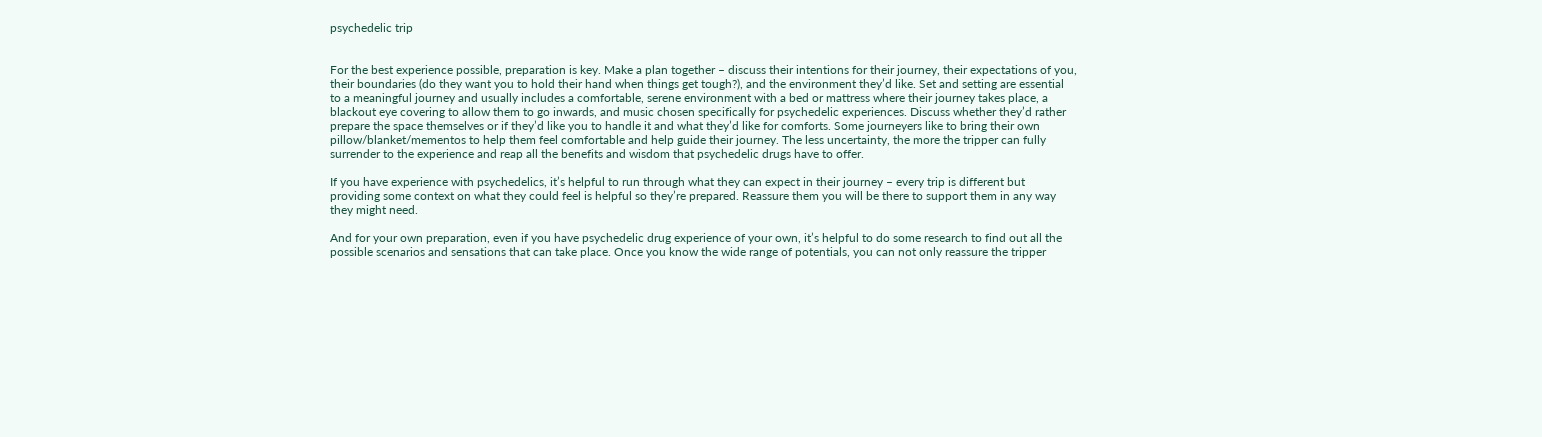psychedelic trip


For the best experience possible, preparation is key. Make a plan together – discuss their intentions for their journey, their expectations of you, their boundaries (do they want you to hold their hand when things get tough?), and the environment they’d like. Set and setting are essential to a meaningful journey and usually includes a comfortable, serene environment with a bed or mattress where their journey takes place, a blackout eye covering to allow them to go inwards, and music chosen specifically for psychedelic experiences. Discuss whether they’d rather prepare the space themselves or if they’d like you to handle it and what they’d like for comforts. Some journeyers like to bring their own pillow/blanket/mementos to help them feel comfortable and help guide their journey. The less uncertainty, the more the tripper can fully surrender to the experience and reap all the benefits and wisdom that psychedelic drugs have to offer.

If you have experience with psychedelics, it’s helpful to run through what they can expect in their journey – every trip is different but providing some context on what they could feel is helpful so they’re prepared. Reassure them you will be there to support them in any way they might need.

And for your own preparation, even if you have psychedelic drug experience of your own, it’s helpful to do some research to find out all the possible scenarios and sensations that can take place. Once you know the wide range of potentials, you can not only reassure the tripper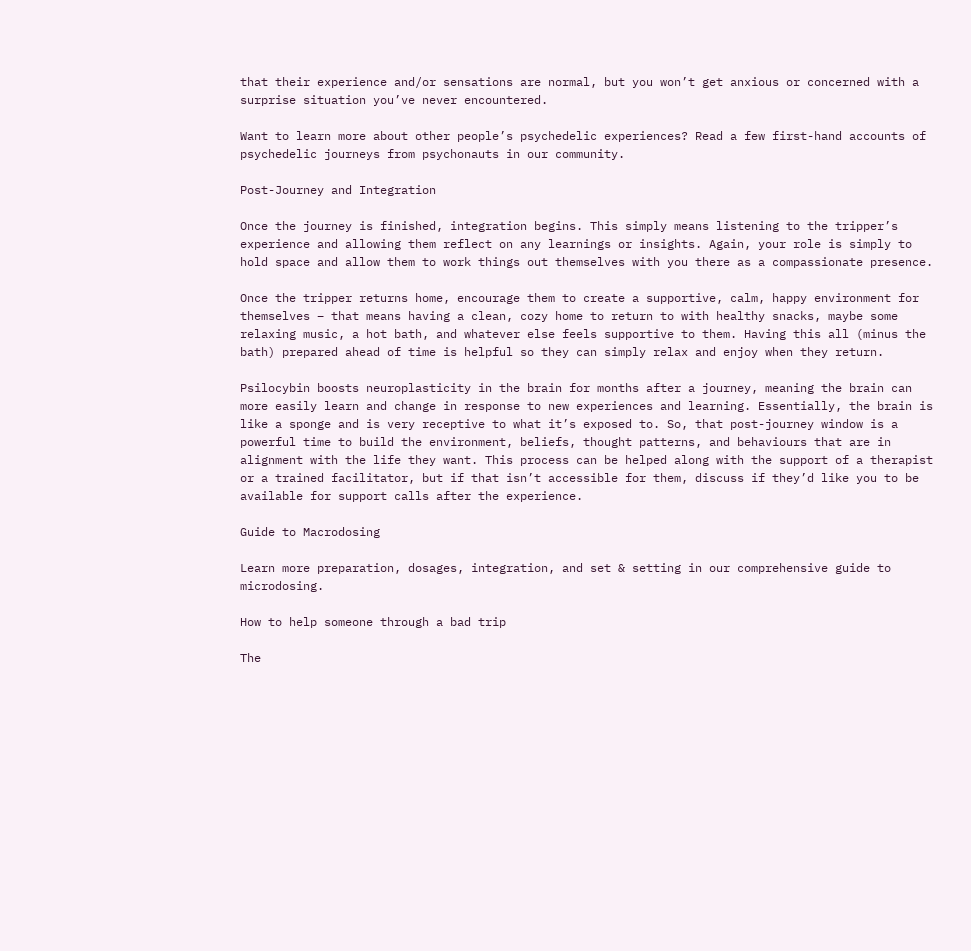that their experience and/or sensations are normal, but you won’t get anxious or concerned with a surprise situation you’ve never encountered.

Want to learn more about other people’s psychedelic experiences? Read a few first-hand accounts of psychedelic journeys from psychonauts in our community.

Post-Journey and Integration

Once the journey is finished, integration begins. This simply means listening to the tripper’s experience and allowing them reflect on any learnings or insights. Again, your role is simply to hold space and allow them to work things out themselves with you there as a compassionate presence.

Once the tripper returns home, encourage them to create a supportive, calm, happy environment for themselves – that means having a clean, cozy home to return to with healthy snacks, maybe some relaxing music, a hot bath, and whatever else feels supportive to them. Having this all (minus the bath) prepared ahead of time is helpful so they can simply relax and enjoy when they return.

Psilocybin boosts neuroplasticity in the brain for months after a journey, meaning the brain can more easily learn and change in response to new experiences and learning. Essentially, the brain is like a sponge and is very receptive to what it’s exposed to. So, that post-journey window is a powerful time to build the environment, beliefs, thought patterns, and behaviours that are in alignment with the life they want. This process can be helped along with the support of a therapist or a trained facilitator, but if that isn’t accessible for them, discuss if they’d like you to be available for support calls after the experience.

Guide to Macrodosing

Learn more preparation, dosages, integration, and set & setting in our comprehensive guide to microdosing.

How to help someone through a bad trip

The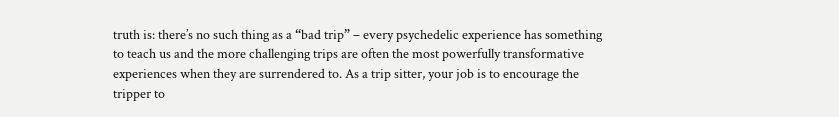truth is: there’s no such thing as a “bad trip” – every psychedelic experience has something to teach us and the more challenging trips are often the most powerfully transformative experiences when they are surrendered to. As a trip sitter, your job is to encourage the tripper to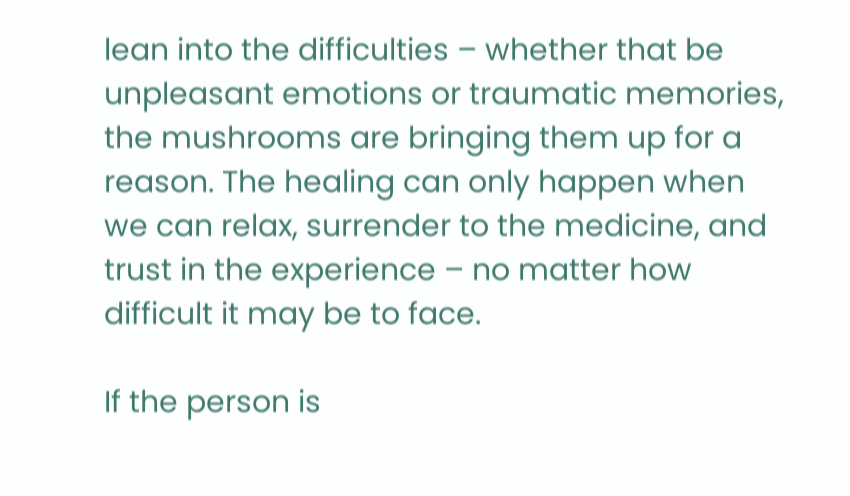lean into the difficulties – whether that be unpleasant emotions or traumatic memories, the mushrooms are bringing them up for a reason. The healing can only happen when we can relax, surrender to the medicine, and trust in the experience – no matter how difficult it may be to face.

If the person is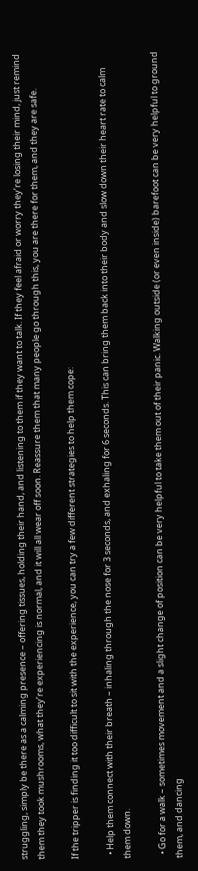struggling, simply be there as a calming presence – offering tissues, holding their hand, and listening to them if they want to talk. If they feel afraid or worry they’re losing their mind, just remind them they took mushrooms, what they’re experiencing is normal, and it will all wear off soon. Reassure them that many people go through this, you are there for them, and they are safe.

If the tripper is finding it too difficult to sit with the experience, you can try a few different strategies to help them cope:

  • Help them connect with their breath – inhaling through the nose for 3 seconds, and exhaling for 6 seconds. This can bring them back into their body and slow down their heart rate to calm them down.

  • Go for a walk – sometimes movement and a slight change of position can be very helpful to take them out of their panic. Walking outside (or even inside) barefoot can be very helpful to ground them, and dancing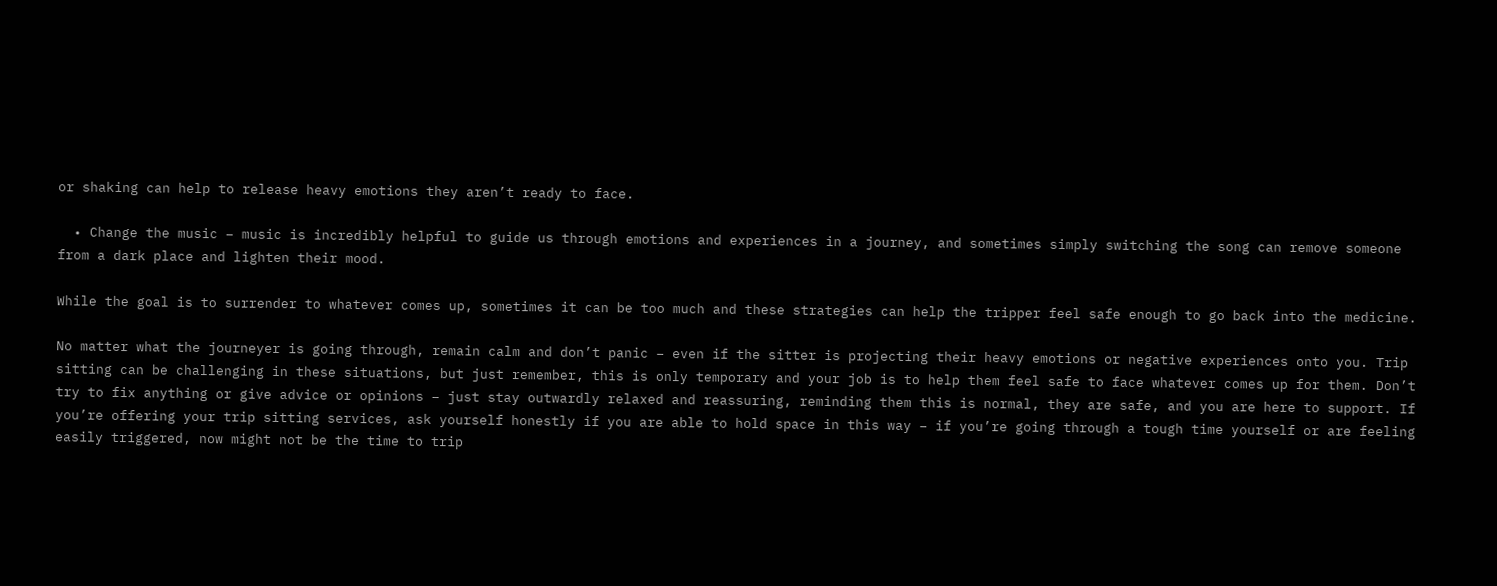or shaking can help to release heavy emotions they aren’t ready to face.

  • Change the music – music is incredibly helpful to guide us through emotions and experiences in a journey, and sometimes simply switching the song can remove someone from a dark place and lighten their mood.

While the goal is to surrender to whatever comes up, sometimes it can be too much and these strategies can help the tripper feel safe enough to go back into the medicine.

No matter what the journeyer is going through, remain calm and don’t panic – even if the sitter is projecting their heavy emotions or negative experiences onto you. Trip sitting can be challenging in these situations, but just remember, this is only temporary and your job is to help them feel safe to face whatever comes up for them. Don’t try to fix anything or give advice or opinions – just stay outwardly relaxed and reassuring, reminding them this is normal, they are safe, and you are here to support. If you’re offering your trip sitting services, ask yourself honestly if you are able to hold space in this way – if you’re going through a tough time yourself or are feeling easily triggered, now might not be the time to trip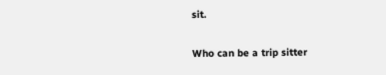sit.

Who can be a trip sitter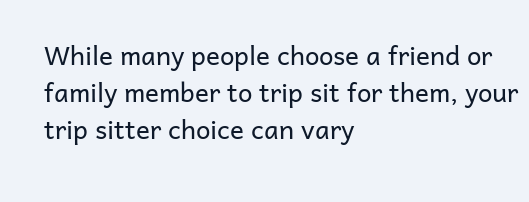While many people choose a friend or family member to trip sit for them, your trip sitter choice can vary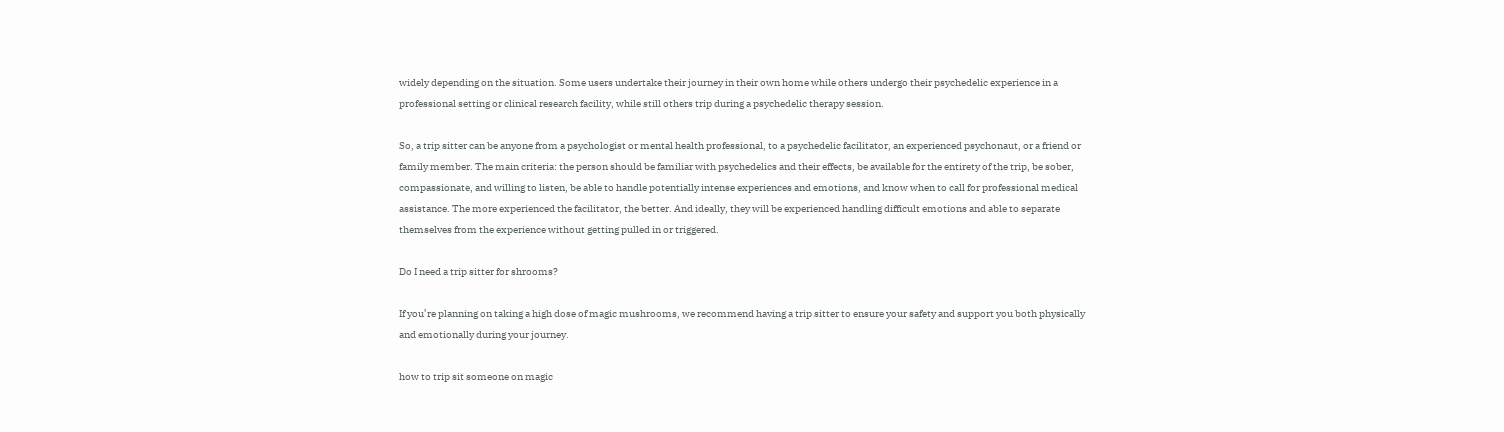widely depending on the situation. Some users undertake their journey in their own home while others undergo their psychedelic experience in a professional setting or clinical research facility, while still others trip during a psychedelic therapy session.

So, a trip sitter can be anyone from a psychologist or mental health professional, to a psychedelic facilitator, an experienced psychonaut, or a friend or family member. The main criteria: the person should be familiar with psychedelics and their effects, be available for the entirety of the trip, be sober, compassionate, and willing to listen, be able to handle potentially intense experiences and emotions, and know when to call for professional medical assistance. The more experienced the facilitator, the better. And ideally, they will be experienced handling difficult emotions and able to separate themselves from the experience without getting pulled in or triggered.

Do I need a trip sitter for shrooms?

If you’re planning on taking a high dose of magic mushrooms, we recommend having a trip sitter to ensure your safety and support you both physically and emotionally during your journey.

how to trip sit someone on magic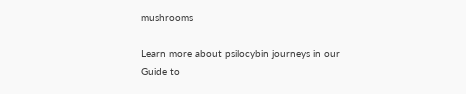mushrooms

Learn more about psilocybin journeys in our Guide to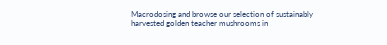Macrodosing and browse our selection of sustainably harvested golden teacher mushrooms in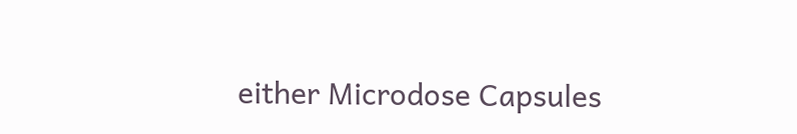either Microdose Capsules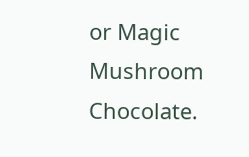or Magic Mushroom Chocolate.